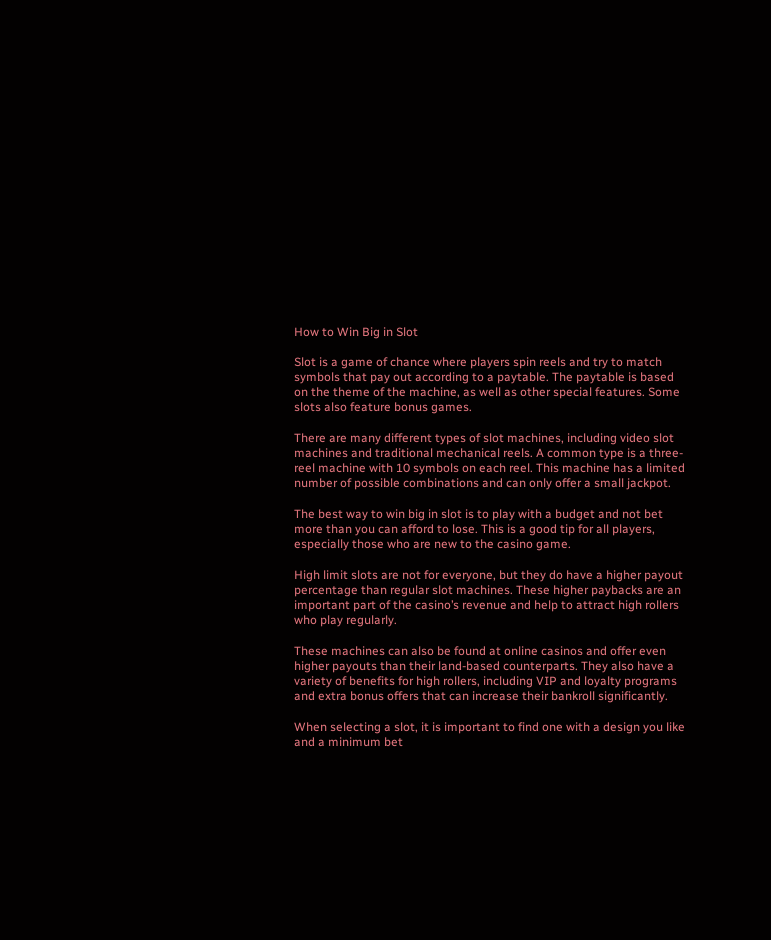How to Win Big in Slot

Slot is a game of chance where players spin reels and try to match symbols that pay out according to a paytable. The paytable is based on the theme of the machine, as well as other special features. Some slots also feature bonus games.

There are many different types of slot machines, including video slot machines and traditional mechanical reels. A common type is a three-reel machine with 10 symbols on each reel. This machine has a limited number of possible combinations and can only offer a small jackpot.

The best way to win big in slot is to play with a budget and not bet more than you can afford to lose. This is a good tip for all players, especially those who are new to the casino game.

High limit slots are not for everyone, but they do have a higher payout percentage than regular slot machines. These higher paybacks are an important part of the casino’s revenue and help to attract high rollers who play regularly.

These machines can also be found at online casinos and offer even higher payouts than their land-based counterparts. They also have a variety of benefits for high rollers, including VIP and loyalty programs and extra bonus offers that can increase their bankroll significantly.

When selecting a slot, it is important to find one with a design you like and a minimum bet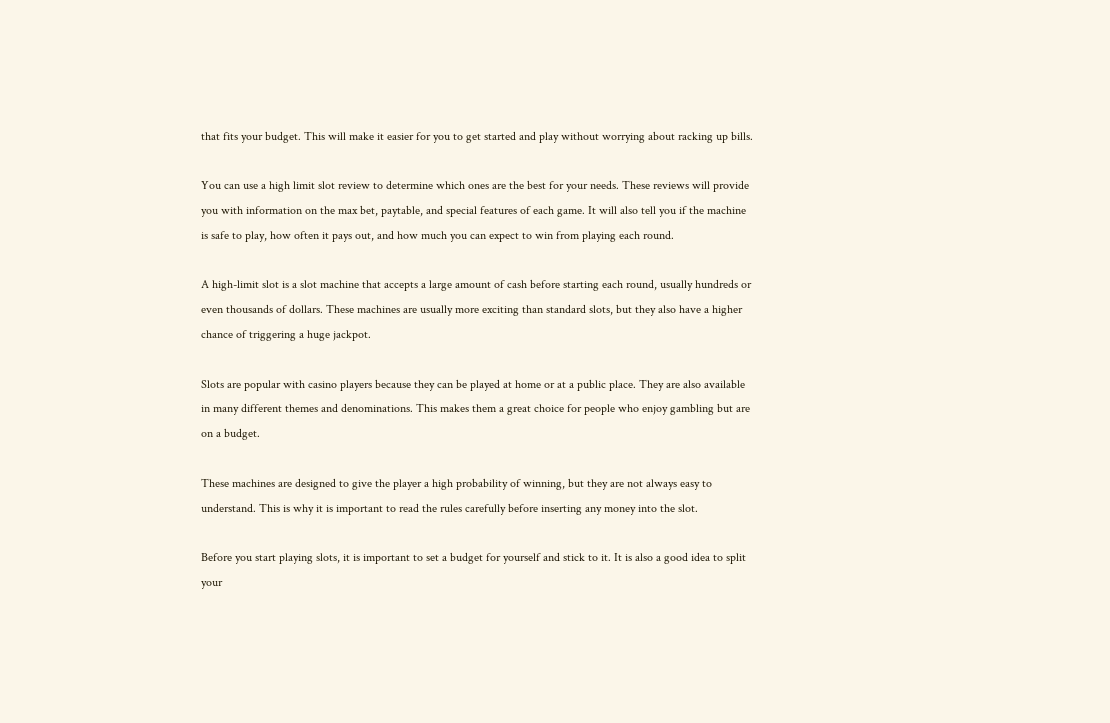that fits your budget. This will make it easier for you to get started and play without worrying about racking up bills.

You can use a high limit slot review to determine which ones are the best for your needs. These reviews will provide you with information on the max bet, paytable, and special features of each game. It will also tell you if the machine is safe to play, how often it pays out, and how much you can expect to win from playing each round.

A high-limit slot is a slot machine that accepts a large amount of cash before starting each round, usually hundreds or even thousands of dollars. These machines are usually more exciting than standard slots, but they also have a higher chance of triggering a huge jackpot.

Slots are popular with casino players because they can be played at home or at a public place. They are also available in many different themes and denominations. This makes them a great choice for people who enjoy gambling but are on a budget.

These machines are designed to give the player a high probability of winning, but they are not always easy to understand. This is why it is important to read the rules carefully before inserting any money into the slot.

Before you start playing slots, it is important to set a budget for yourself and stick to it. It is also a good idea to split your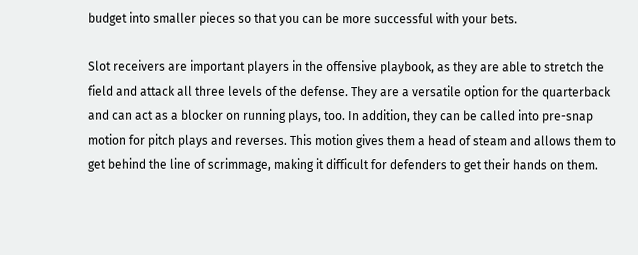budget into smaller pieces so that you can be more successful with your bets.

Slot receivers are important players in the offensive playbook, as they are able to stretch the field and attack all three levels of the defense. They are a versatile option for the quarterback and can act as a blocker on running plays, too. In addition, they can be called into pre-snap motion for pitch plays and reverses. This motion gives them a head of steam and allows them to get behind the line of scrimmage, making it difficult for defenders to get their hands on them.